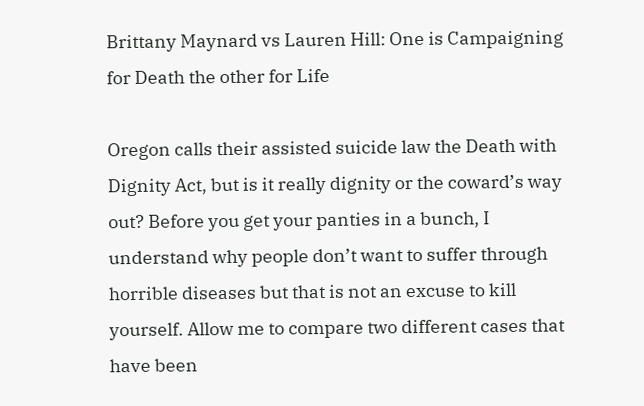Brittany Maynard vs Lauren Hill: One is Campaigning for Death the other for Life

Oregon calls their assisted suicide law the Death with Dignity Act, but is it really dignity or the coward’s way out? Before you get your panties in a bunch, I understand why people don’t want to suffer through horrible diseases but that is not an excuse to kill yourself. Allow me to compare two different cases that have been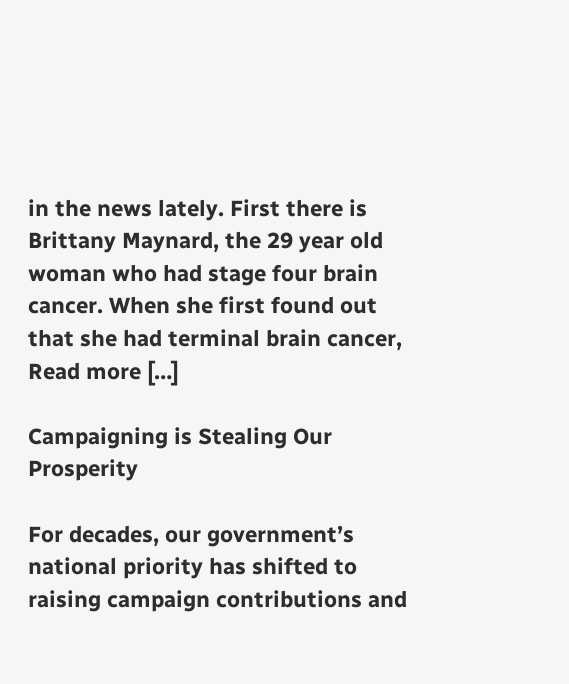in the news lately. First there is Brittany Maynard, the 29 year old woman who had stage four brain cancer. When she first found out that she had terminal brain cancer, Read more […]

Campaigning is Stealing Our Prosperity

For decades, our government’s national priority has shifted to raising campaign contributions and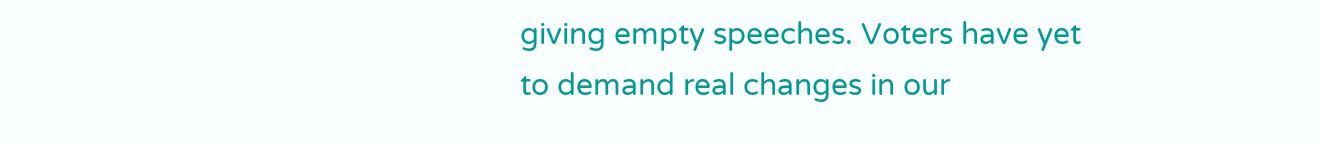giving empty speeches. Voters have yet to demand real changes in our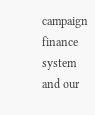campaign finance system and our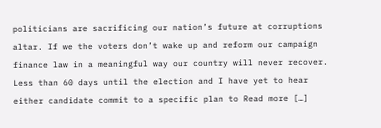politicians are sacrificing our nation’s future at corruptions altar. If we the voters don’t wake up and reform our campaign finance law in a meaningful way our country will never recover. Less than 60 days until the election and I have yet to hear either candidate commit to a specific plan to Read more […]